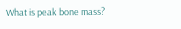What is peak bone mass?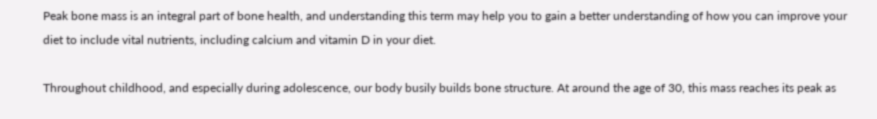Peak bone mass is an integral part of bone health, and understanding this term may help you to gain a better understanding of how you can improve your diet to include vital nutrients, including calcium and vitamin D in your diet.

Throughout childhood, and especially during adolescence, our body busily builds bone structure. At around the age of 30, this mass reaches its peak as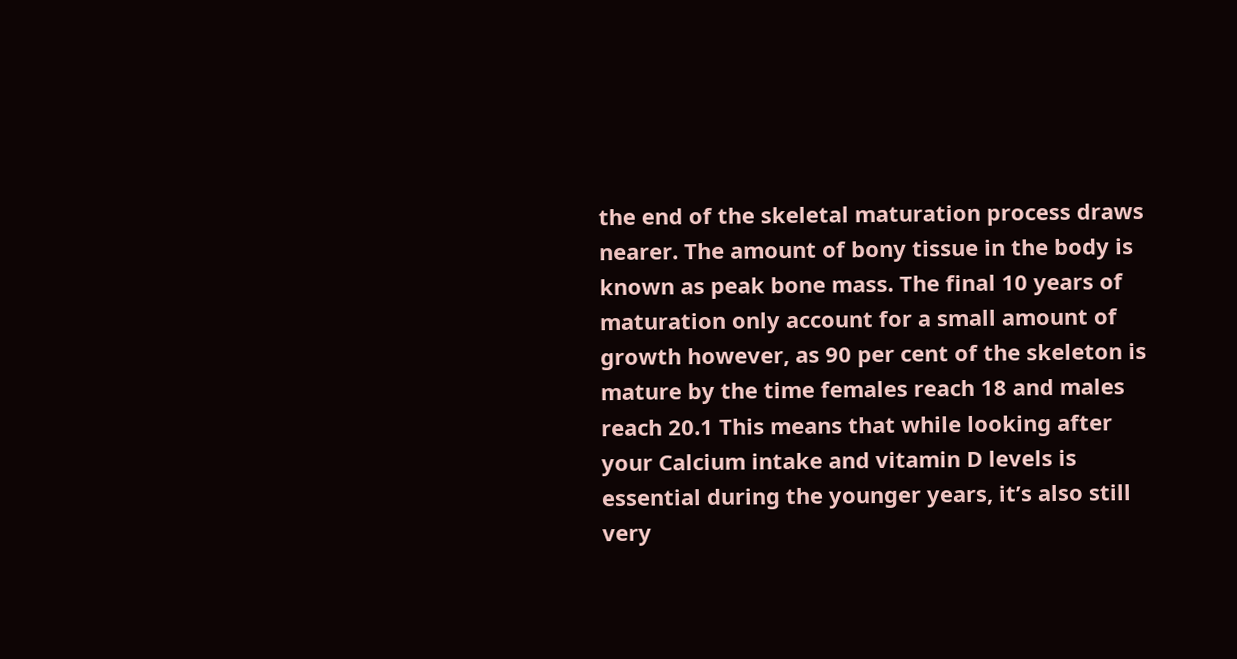the end of the skeletal maturation process draws nearer. The amount of bony tissue in the body is known as peak bone mass. The final 10 years of maturation only account for a small amount of growth however, as 90 per cent of the skeleton is mature by the time females reach 18 and males reach 20.1 This means that while looking after your Calcium intake and vitamin D levels is essential during the younger years, it’s also still very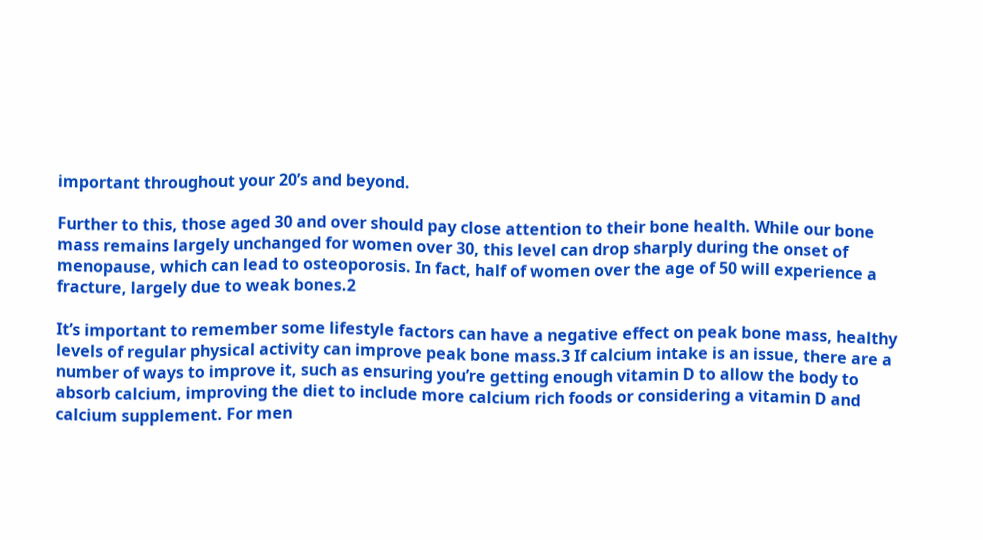important throughout your 20’s and beyond.

Further to this, those aged 30 and over should pay close attention to their bone health. While our bone mass remains largely unchanged for women over 30, this level can drop sharply during the onset of menopause, which can lead to osteoporosis. In fact, half of women over the age of 50 will experience a fracture, largely due to weak bones.2

It’s important to remember some lifestyle factors can have a negative effect on peak bone mass, healthy levels of regular physical activity can improve peak bone mass.3 If calcium intake is an issue, there are a number of ways to improve it, such as ensuring you’re getting enough vitamin D to allow the body to absorb calcium, improving the diet to include more calcium rich foods or considering a vitamin D and calcium supplement. For men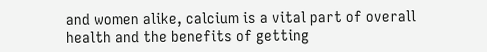and women alike, calcium is a vital part of overall health and the benefits of getting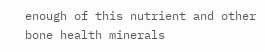enough of this nutrient and other bone health minerals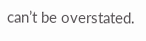can’t be overstated.